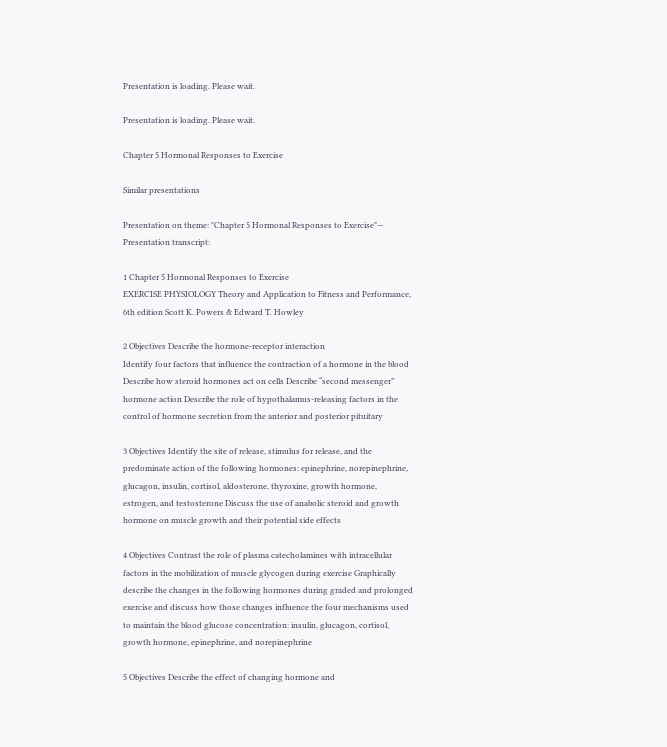Presentation is loading. Please wait.

Presentation is loading. Please wait.

Chapter 5 Hormonal Responses to Exercise

Similar presentations

Presentation on theme: "Chapter 5 Hormonal Responses to Exercise"— Presentation transcript:

1 Chapter 5 Hormonal Responses to Exercise
EXERCISE PHYSIOLOGY Theory and Application to Fitness and Performance, 6th edition Scott K. Powers & Edward T. Howley

2 Objectives Describe the hormone-receptor interaction
Identify four factors that influence the contraction of a hormone in the blood Describe how steroid hormones act on cells Describe “second messenger” hormone action Describe the role of hypothalamus-releasing factors in the control of hormone secretion from the anterior and posterior pituitary

3 Objectives Identify the site of release, stimulus for release, and the predominate action of the following hormones: epinephrine, norepinephrine, glucagon, insulin, cortisol, aldosterone, thyroxine, growth hormone, estrogen, and testosterone Discuss the use of anabolic steroid and growth hormone on muscle growth and their potential side effects

4 Objectives Contrast the role of plasma catecholamines with intracellular factors in the mobilization of muscle glycogen during exercise Graphically describe the changes in the following hormones during graded and prolonged exercise and discuss how those changes influence the four mechanisms used to maintain the blood glucose concentration: insulin, glucagon, cortisol, growth hormone, epinephrine, and norepinephrine

5 Objectives Describe the effect of changing hormone and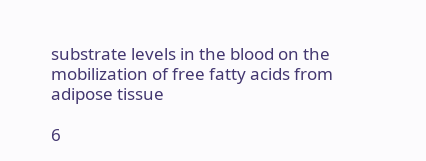substrate levels in the blood on the mobilization of free fatty acids from adipose tissue

6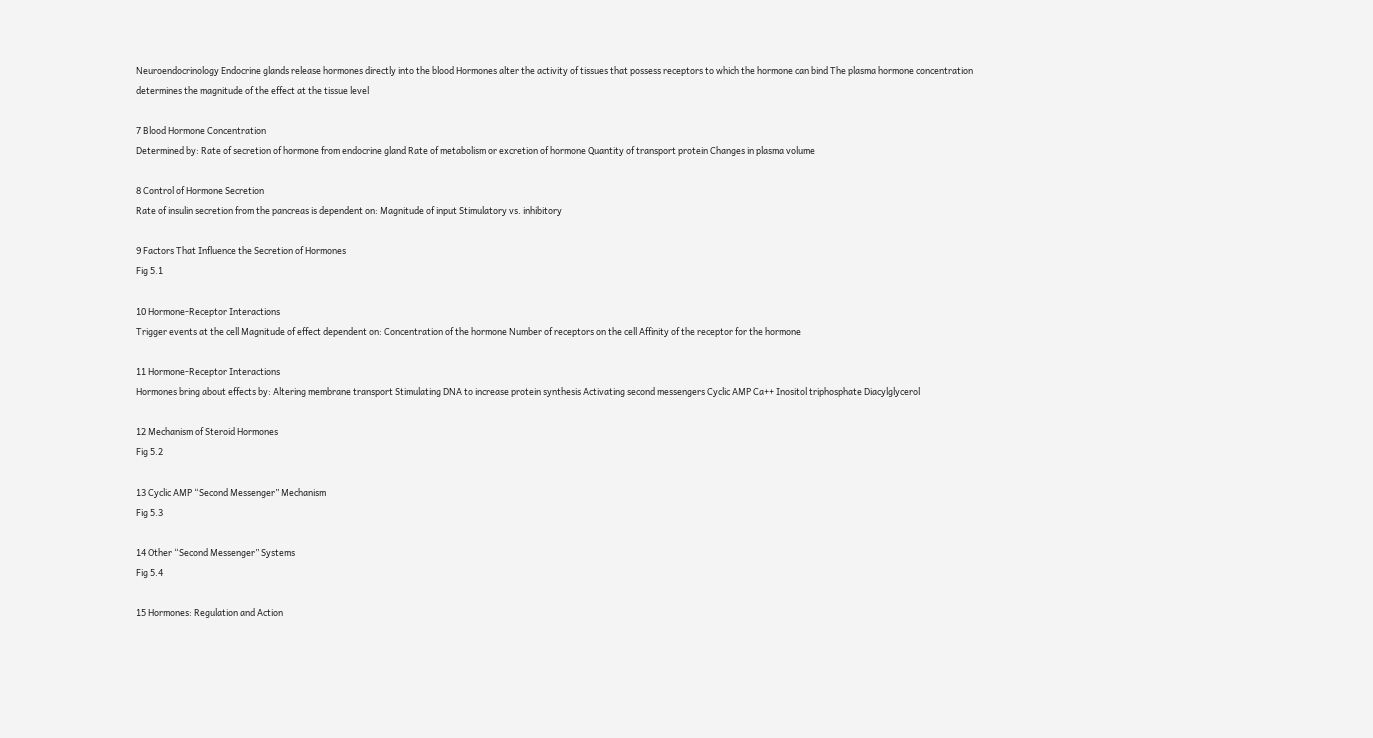Neuroendocrinology Endocrine glands release hormones directly into the blood Hormones alter the activity of tissues that possess receptors to which the hormone can bind The plasma hormone concentration determines the magnitude of the effect at the tissue level

7 Blood Hormone Concentration
Determined by: Rate of secretion of hormone from endocrine gland Rate of metabolism or excretion of hormone Quantity of transport protein Changes in plasma volume

8 Control of Hormone Secretion
Rate of insulin secretion from the pancreas is dependent on: Magnitude of input Stimulatory vs. inhibitory

9 Factors That Influence the Secretion of Hormones
Fig 5.1

10 Hormone-Receptor Interactions
Trigger events at the cell Magnitude of effect dependent on: Concentration of the hormone Number of receptors on the cell Affinity of the receptor for the hormone

11 Hormone-Receptor Interactions
Hormones bring about effects by: Altering membrane transport Stimulating DNA to increase protein synthesis Activating second messengers Cyclic AMP Ca++ Inositol triphosphate Diacylglycerol

12 Mechanism of Steroid Hormones
Fig 5.2

13 Cyclic AMP “Second Messenger” Mechanism
Fig 5.3

14 Other “Second Messenger” Systems
Fig 5.4

15 Hormones: Regulation and Action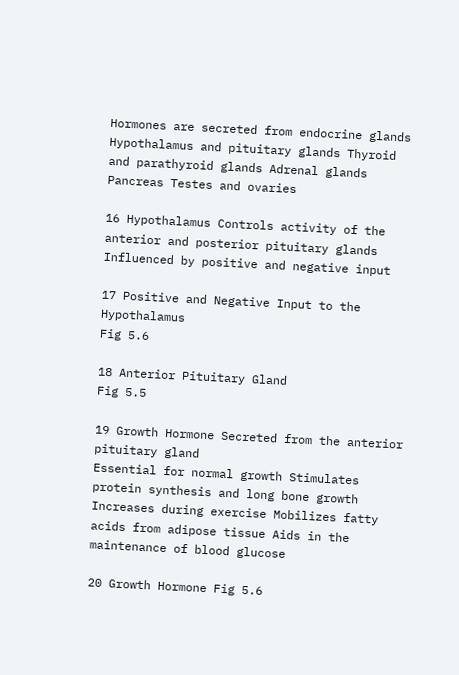Hormones are secreted from endocrine glands Hypothalamus and pituitary glands Thyroid and parathyroid glands Adrenal glands Pancreas Testes and ovaries

16 Hypothalamus Controls activity of the anterior and posterior pituitary glands Influenced by positive and negative input

17 Positive and Negative Input to the Hypothalamus
Fig 5.6

18 Anterior Pituitary Gland
Fig 5.5

19 Growth Hormone Secreted from the anterior pituitary gland
Essential for normal growth Stimulates protein synthesis and long bone growth Increases during exercise Mobilizes fatty acids from adipose tissue Aids in the maintenance of blood glucose

20 Growth Hormone Fig 5.6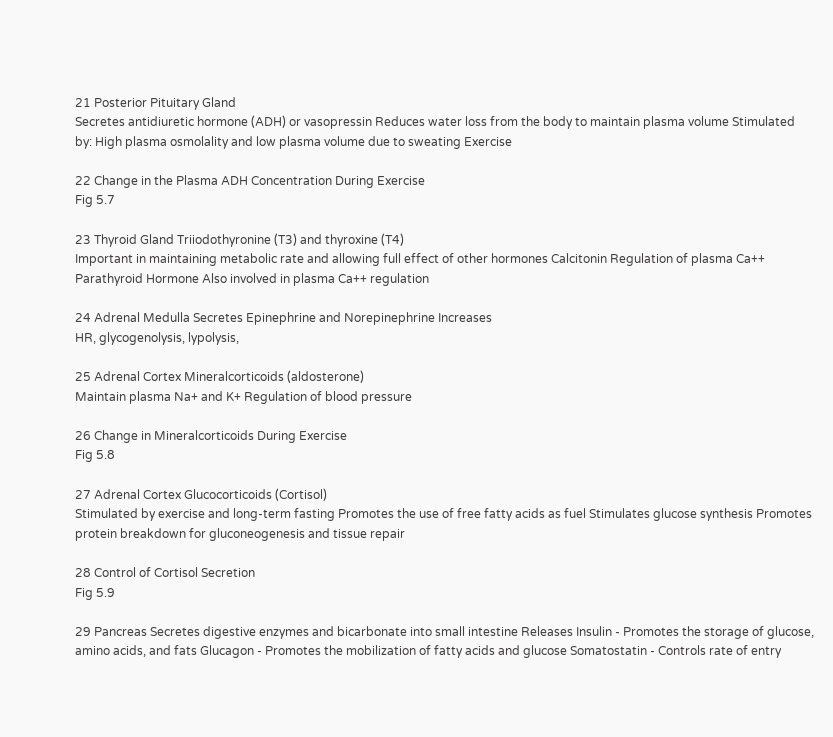21 Posterior Pituitary Gland
Secretes antidiuretic hormone (ADH) or vasopressin Reduces water loss from the body to maintain plasma volume Stimulated by: High plasma osmolality and low plasma volume due to sweating Exercise

22 Change in the Plasma ADH Concentration During Exercise
Fig 5.7

23 Thyroid Gland Triiodothyronine (T3) and thyroxine (T4)
Important in maintaining metabolic rate and allowing full effect of other hormones Calcitonin Regulation of plasma Ca++ Parathyroid Hormone Also involved in plasma Ca++ regulation

24 Adrenal Medulla Secretes Epinephrine and Norepinephrine Increases
HR, glycogenolysis, lypolysis,

25 Adrenal Cortex Mineralcorticoids (aldosterone)
Maintain plasma Na+ and K+ Regulation of blood pressure

26 Change in Mineralcorticoids During Exercise
Fig 5.8

27 Adrenal Cortex Glucocorticoids (Cortisol)
Stimulated by exercise and long-term fasting Promotes the use of free fatty acids as fuel Stimulates glucose synthesis Promotes protein breakdown for gluconeogenesis and tissue repair

28 Control of Cortisol Secretion
Fig 5.9

29 Pancreas Secretes digestive enzymes and bicarbonate into small intestine Releases Insulin - Promotes the storage of glucose, amino acids, and fats Glucagon - Promotes the mobilization of fatty acids and glucose Somatostatin - Controls rate of entry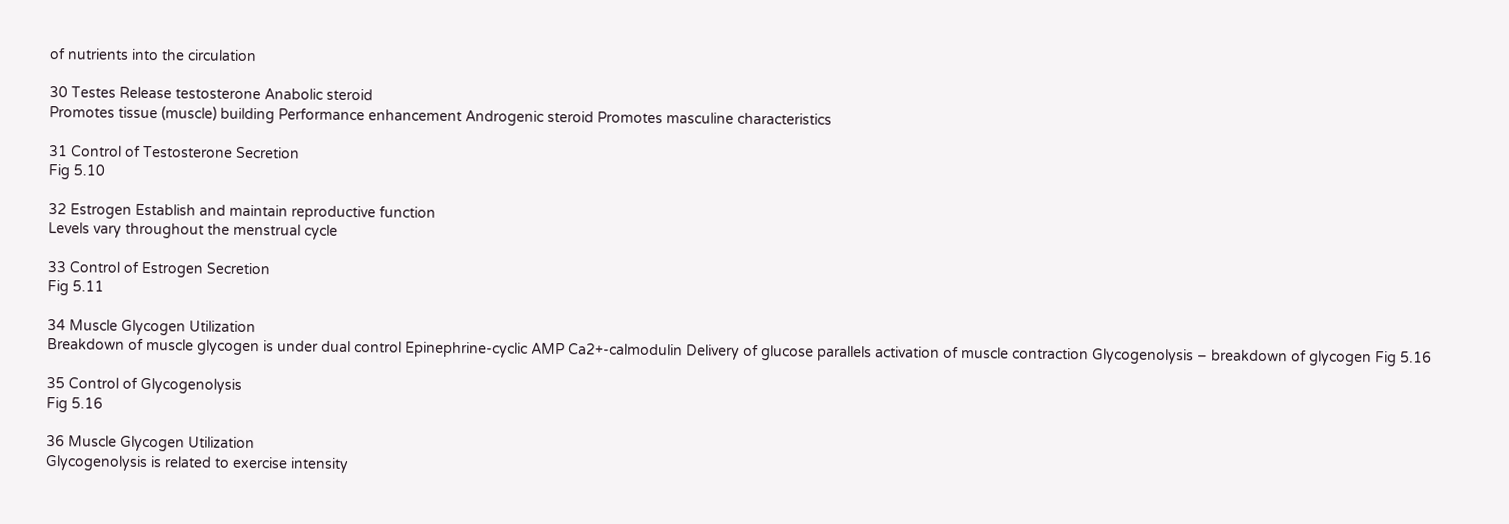of nutrients into the circulation

30 Testes Release testosterone Anabolic steroid
Promotes tissue (muscle) building Performance enhancement Androgenic steroid Promotes masculine characteristics

31 Control of Testosterone Secretion
Fig 5.10

32 Estrogen Establish and maintain reproductive function
Levels vary throughout the menstrual cycle

33 Control of Estrogen Secretion
Fig 5.11

34 Muscle Glycogen Utilization
Breakdown of muscle glycogen is under dual control Epinephrine-cyclic AMP Ca2+-calmodulin Delivery of glucose parallels activation of muscle contraction Glycogenolysis – breakdown of glycogen Fig 5.16

35 Control of Glycogenolysis
Fig 5.16

36 Muscle Glycogen Utilization
Glycogenolysis is related to exercise intensity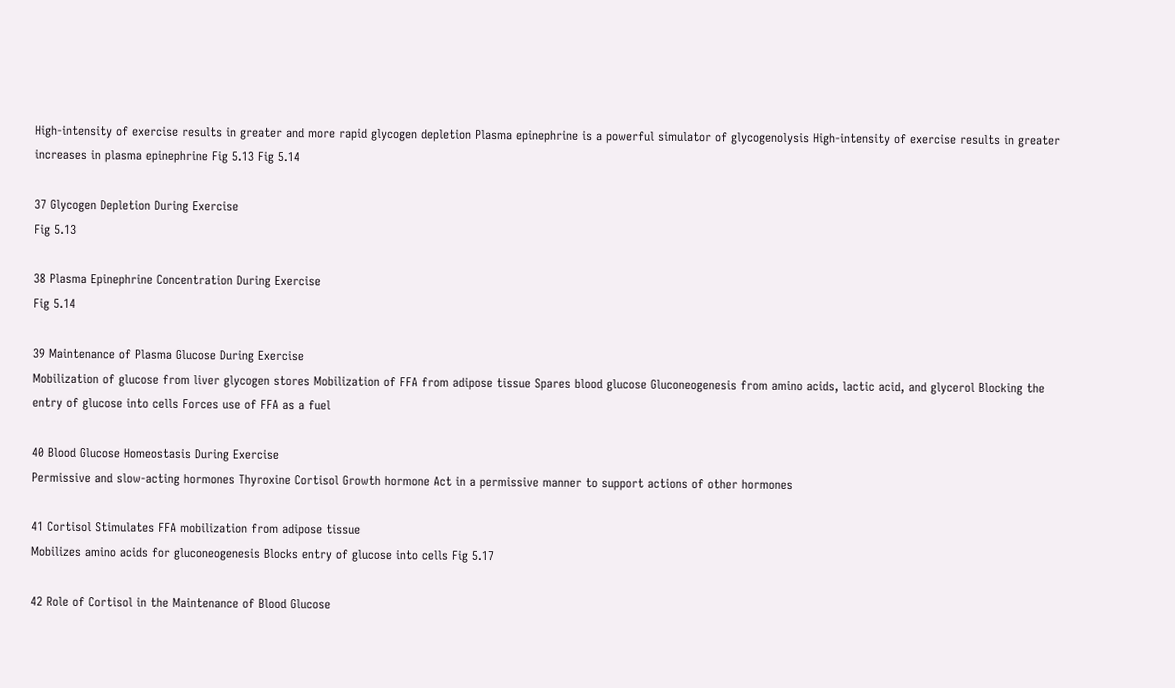High-intensity of exercise results in greater and more rapid glycogen depletion Plasma epinephrine is a powerful simulator of glycogenolysis High-intensity of exercise results in greater increases in plasma epinephrine Fig 5.13 Fig 5.14

37 Glycogen Depletion During Exercise
Fig 5.13

38 Plasma Epinephrine Concentration During Exercise
Fig 5.14

39 Maintenance of Plasma Glucose During Exercise
Mobilization of glucose from liver glycogen stores Mobilization of FFA from adipose tissue Spares blood glucose Gluconeogenesis from amino acids, lactic acid, and glycerol Blocking the entry of glucose into cells Forces use of FFA as a fuel

40 Blood Glucose Homeostasis During Exercise
Permissive and slow-acting hormones Thyroxine Cortisol Growth hormone Act in a permissive manner to support actions of other hormones

41 Cortisol Stimulates FFA mobilization from adipose tissue
Mobilizes amino acids for gluconeogenesis Blocks entry of glucose into cells Fig 5.17

42 Role of Cortisol in the Maintenance of Blood Glucose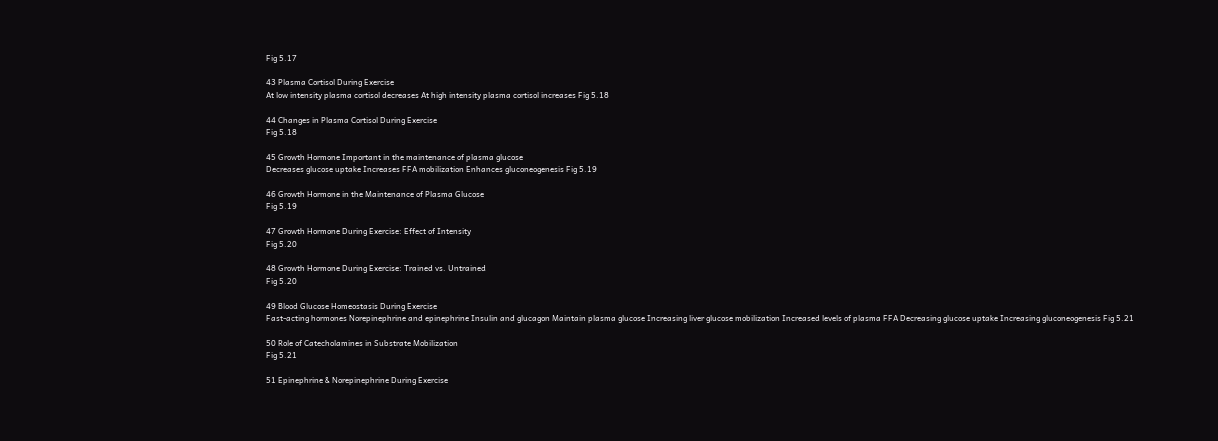Fig 5.17

43 Plasma Cortisol During Exercise
At low intensity plasma cortisol decreases At high intensity plasma cortisol increases Fig 5.18

44 Changes in Plasma Cortisol During Exercise
Fig 5.18

45 Growth Hormone Important in the maintenance of plasma glucose
Decreases glucose uptake Increases FFA mobilization Enhances gluconeogenesis Fig 5.19

46 Growth Hormone in the Maintenance of Plasma Glucose
Fig 5.19

47 Growth Hormone During Exercise: Effect of Intensity
Fig 5.20

48 Growth Hormone During Exercise: Trained vs. Untrained
Fig 5.20

49 Blood Glucose Homeostasis During Exercise
Fast-acting hormones Norepinephrine and epinephrine Insulin and glucagon Maintain plasma glucose Increasing liver glucose mobilization Increased levels of plasma FFA Decreasing glucose uptake Increasing gluconeogenesis Fig 5.21

50 Role of Catecholamines in Substrate Mobilization
Fig 5.21

51 Epinephrine & Norepinephrine During Exercise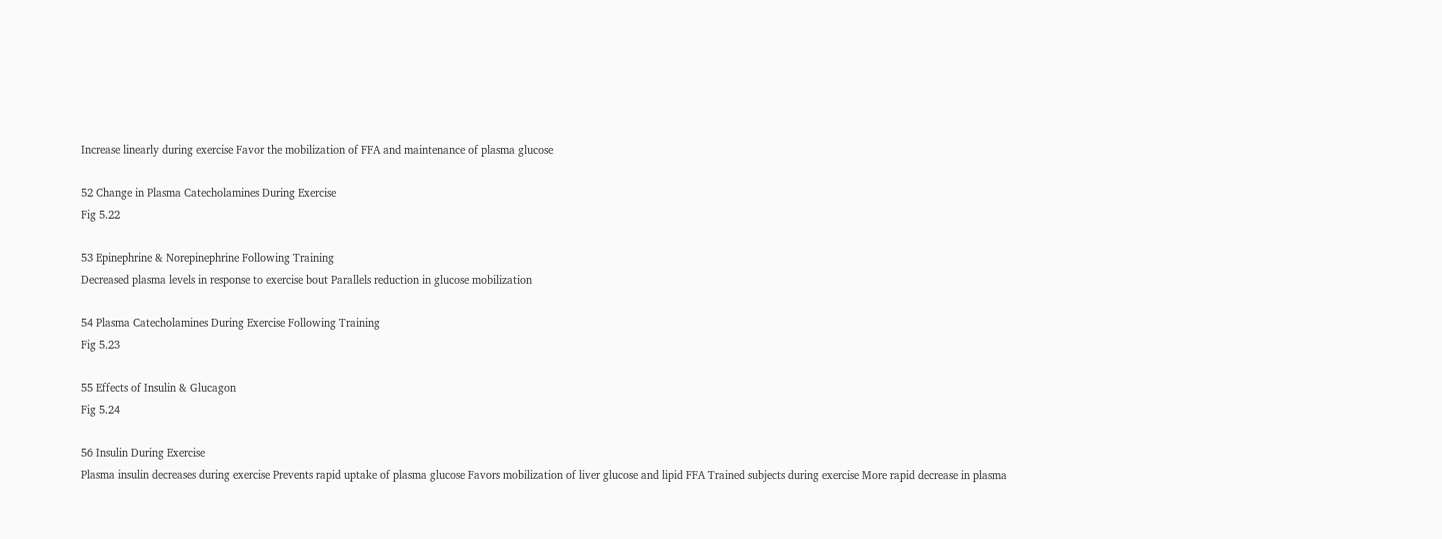Increase linearly during exercise Favor the mobilization of FFA and maintenance of plasma glucose

52 Change in Plasma Catecholamines During Exercise
Fig 5.22

53 Epinephrine & Norepinephrine Following Training
Decreased plasma levels in response to exercise bout Parallels reduction in glucose mobilization

54 Plasma Catecholamines During Exercise Following Training
Fig 5.23

55 Effects of Insulin & Glucagon
Fig 5.24

56 Insulin During Exercise
Plasma insulin decreases during exercise Prevents rapid uptake of plasma glucose Favors mobilization of liver glucose and lipid FFA Trained subjects during exercise More rapid decrease in plasma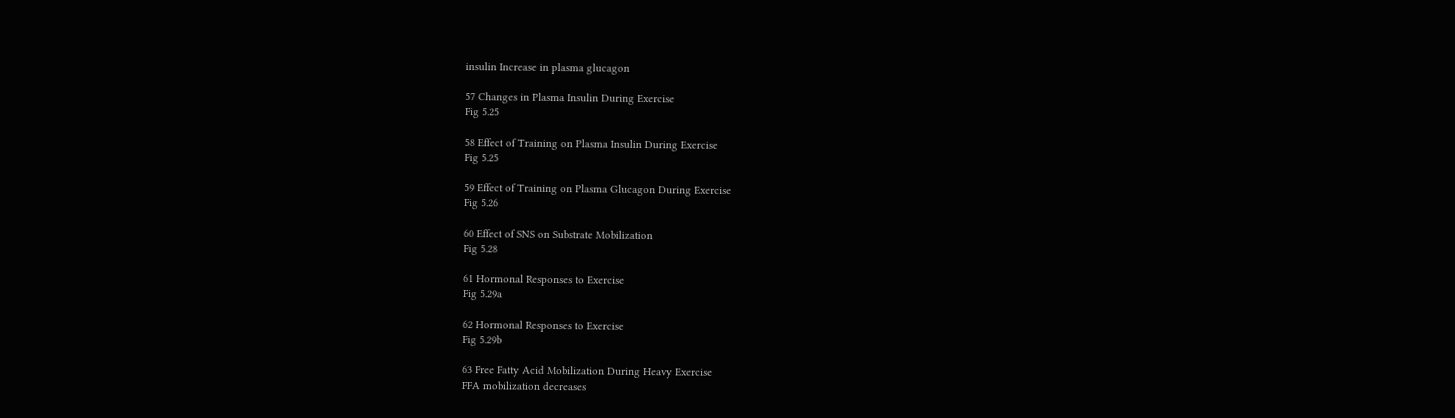insulin Increase in plasma glucagon

57 Changes in Plasma Insulin During Exercise
Fig 5.25

58 Effect of Training on Plasma Insulin During Exercise
Fig 5.25

59 Effect of Training on Plasma Glucagon During Exercise
Fig 5.26

60 Effect of SNS on Substrate Mobilization
Fig 5.28

61 Hormonal Responses to Exercise
Fig 5.29a

62 Hormonal Responses to Exercise
Fig 5.29b

63 Free Fatty Acid Mobilization During Heavy Exercise
FFA mobilization decreases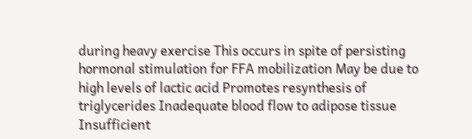during heavy exercise This occurs in spite of persisting hormonal stimulation for FFA mobilization May be due to high levels of lactic acid Promotes resynthesis of triglycerides Inadequate blood flow to adipose tissue Insufficient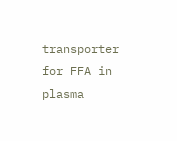transporter for FFA in plasma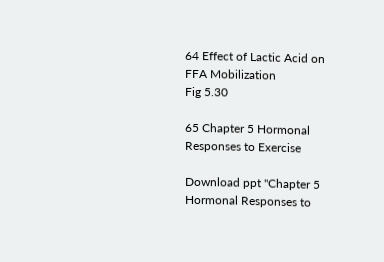64 Effect of Lactic Acid on FFA Mobilization
Fig 5.30

65 Chapter 5 Hormonal Responses to Exercise

Download ppt "Chapter 5 Hormonal Responses to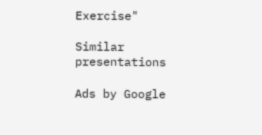Exercise"

Similar presentations

Ads by Google